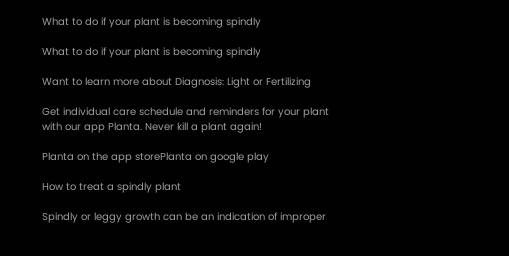What to do if your plant is becoming spindly

What to do if your plant is becoming spindly

Want to learn more about Diagnosis: Light or Fertilizing

Get individual care schedule and reminders for your plant with our app Planta. Never kill a plant again!

Planta on the app storePlanta on google play

How to treat a spindly plant

Spindly or leggy growth can be an indication of improper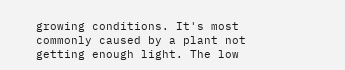growing conditions. It's most commonly caused by a plant not getting enough light. The low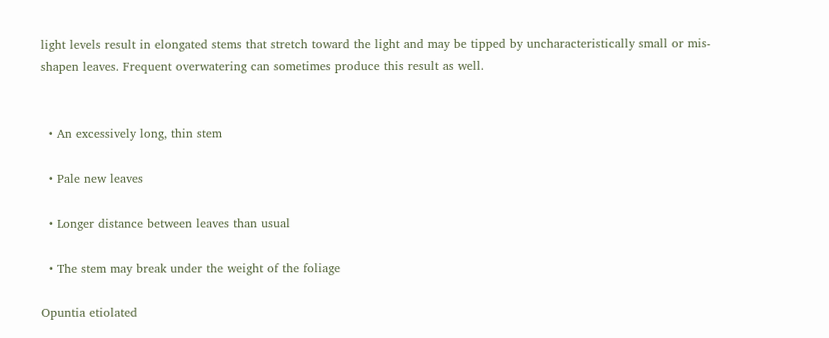light levels result in elongated stems that stretch toward the light and may be tipped by uncharacteristically small or mis-shapen leaves. Frequent overwatering can sometimes produce this result as well.


  • An excessively long, thin stem

  • Pale new leaves

  • Longer distance between leaves than usual

  • The stem may break under the weight of the foliage

Opuntia etiolated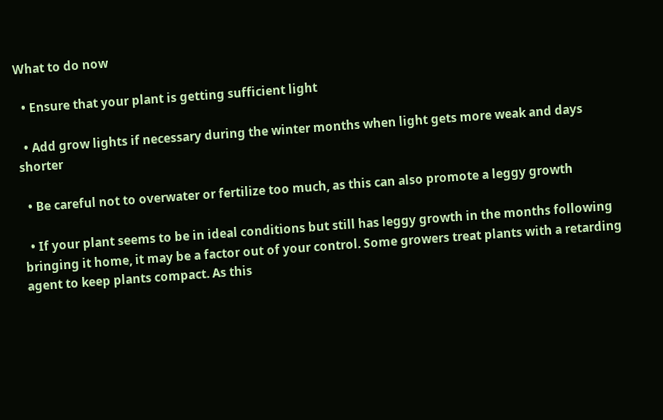What to do now

  • Ensure that your plant is getting sufficient light

  • Add grow lights if necessary during the winter months when light gets more weak and days shorter

  • Be careful not to overwater or fertilize too much, as this can also promote a leggy growth

  • If your plant seems to be in ideal conditions but still has leggy growth in the months following bringing it home, it may be a factor out of your control. Some growers treat plants with a retarding agent to keep plants compact. As this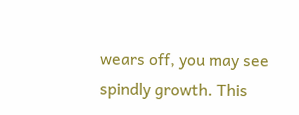wears off, you may see spindly growth. This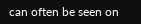can often be seen on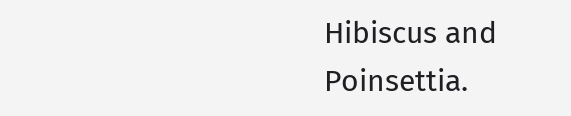Hibiscus and Poinsettia.